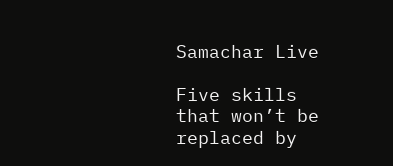Samachar Live

Five skills that won’t be replaced by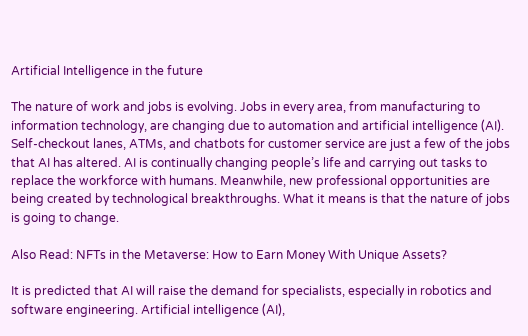Artificial Intelligence in the future

The nature of work and jobs is evolving. Jobs in every area, from manufacturing to information technology, are changing due to automation and artificial intelligence (AI). Self-checkout lanes, ATMs, and chatbots for customer service are just a few of the jobs that AI has altered. AI is continually changing people’s life and carrying out tasks to replace the workforce with humans. Meanwhile, new professional opportunities are being created by technological breakthroughs. What it means is that the nature of jobs is going to change.

Also Read: NFTs in the Metaverse: How to Earn Money With Unique Assets?

It is predicted that AI will raise the demand for specialists, especially in robotics and software engineering. Artificial intelligence (AI),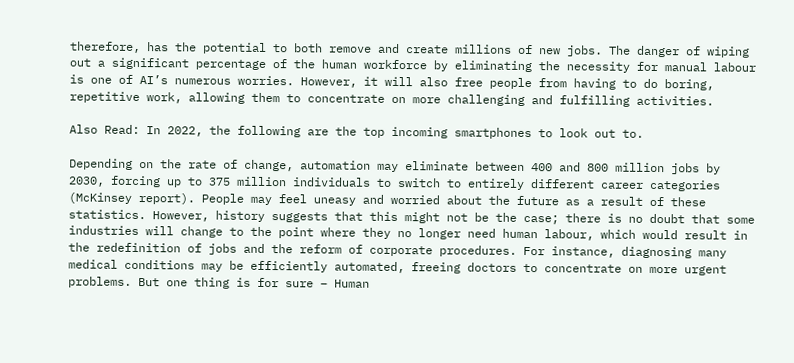therefore, has the potential to both remove and create millions of new jobs. The danger of wiping out a significant percentage of the human workforce by eliminating the necessity for manual labour is one of AI’s numerous worries. However, it will also free people from having to do boring, repetitive work, allowing them to concentrate on more challenging and fulfilling activities.

Also Read: In 2022, the following are the top incoming smartphones to look out to.

Depending on the rate of change, automation may eliminate between 400 and 800 million jobs by 2030, forcing up to 375 million individuals to switch to entirely different career categories (McKinsey report). People may feel uneasy and worried about the future as a result of these statistics. However, history suggests that this might not be the case; there is no doubt that some industries will change to the point where they no longer need human labour, which would result in the redefinition of jobs and the reform of corporate procedures. For instance, diagnosing many medical conditions may be efficiently automated, freeing doctors to concentrate on more urgent problems. But one thing is for sure – Human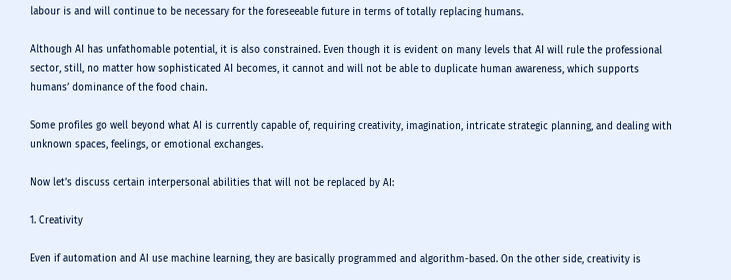labour is and will continue to be necessary for the foreseeable future in terms of totally replacing humans.

Although AI has unfathomable potential, it is also constrained. Even though it is evident on many levels that AI will rule the professional sector, still, no matter how sophisticated AI becomes, it cannot and will not be able to duplicate human awareness, which supports humans’ dominance of the food chain.

Some profiles go well beyond what AI is currently capable of, requiring creativity, imagination, intricate strategic planning, and dealing with unknown spaces, feelings, or emotional exchanges.

Now let’s discuss certain interpersonal abilities that will not be replaced by AI:

1. Creativity

Even if automation and AI use machine learning, they are basically programmed and algorithm-based. On the other side, creativity is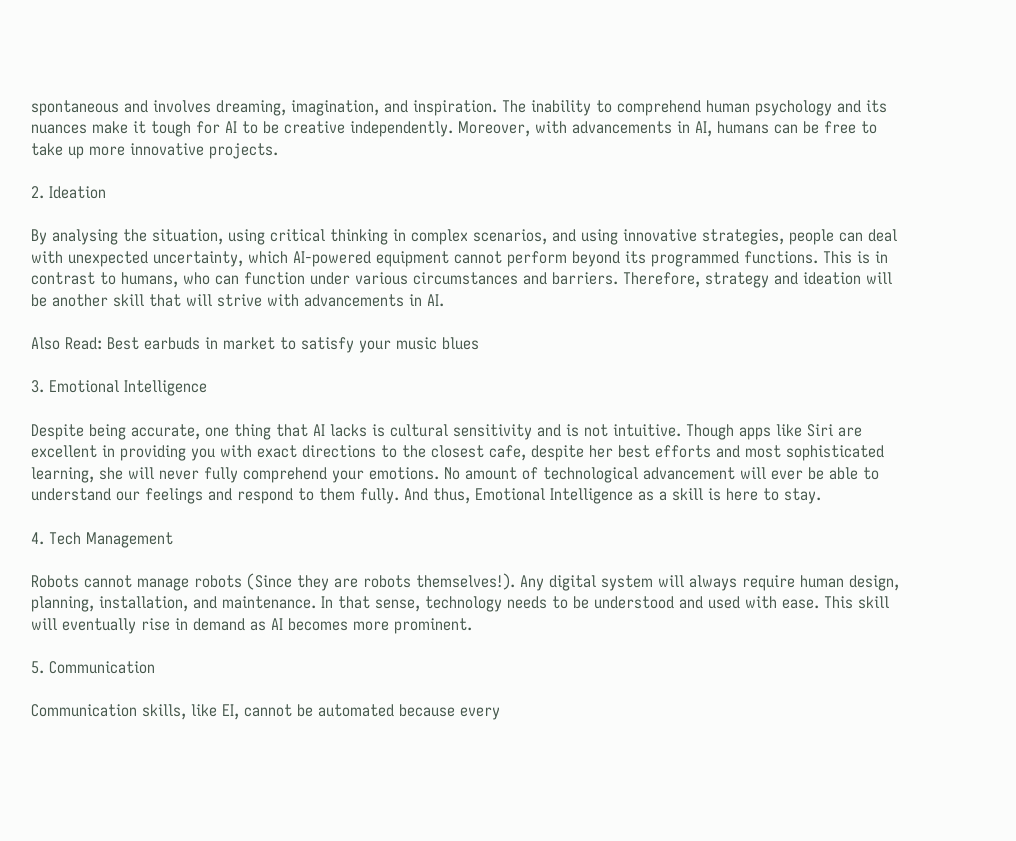spontaneous and involves dreaming, imagination, and inspiration. The inability to comprehend human psychology and its nuances make it tough for AI to be creative independently. Moreover, with advancements in AI, humans can be free to take up more innovative projects.

2. Ideation

By analysing the situation, using critical thinking in complex scenarios, and using innovative strategies, people can deal with unexpected uncertainty, which AI-powered equipment cannot perform beyond its programmed functions. This is in contrast to humans, who can function under various circumstances and barriers. Therefore, strategy and ideation will be another skill that will strive with advancements in AI.

Also Read: Best earbuds in market to satisfy your music blues

3. Emotional Intelligence

Despite being accurate, one thing that AI lacks is cultural sensitivity and is not intuitive. Though apps like Siri are excellent in providing you with exact directions to the closest cafe, despite her best efforts and most sophisticated learning, she will never fully comprehend your emotions. No amount of technological advancement will ever be able to understand our feelings and respond to them fully. And thus, Emotional Intelligence as a skill is here to stay.

4. Tech Management

Robots cannot manage robots (Since they are robots themselves!). Any digital system will always require human design, planning, installation, and maintenance. In that sense, technology needs to be understood and used with ease. This skill will eventually rise in demand as AI becomes more prominent.

5. Communication

Communication skills, like EI, cannot be automated because every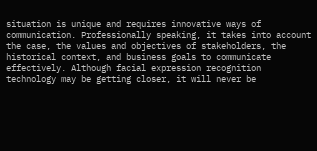situation is unique and requires innovative ways of communication. Professionally speaking, it takes into account the case, the values and objectives of stakeholders, the historical context, and business goals to communicate effectively. Although facial expression recognition technology may be getting closer, it will never be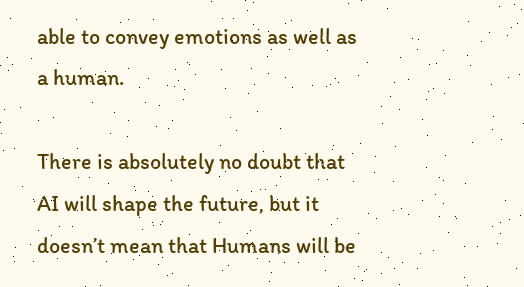able to convey emotions as well as a human.

There is absolutely no doubt that AI will shape the future, but it doesn’t mean that Humans will be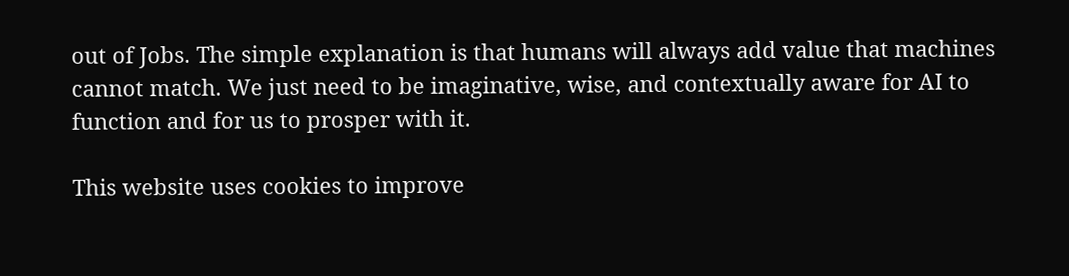out of Jobs. The simple explanation is that humans will always add value that machines cannot match. We just need to be imaginative, wise, and contextually aware for AI to function and for us to prosper with it.

This website uses cookies to improve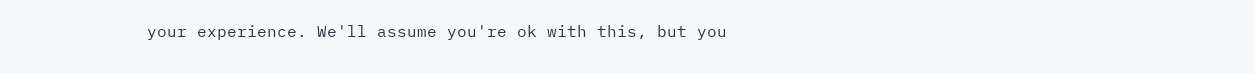your experience. We'll assume you're ok with this, but you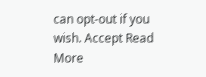can opt-out if you wish. Accept Read More